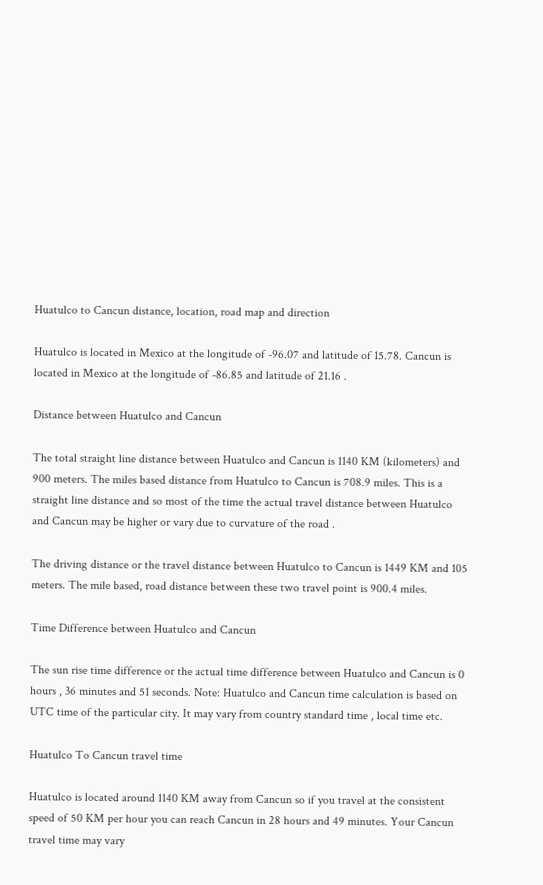Huatulco to Cancun distance, location, road map and direction

Huatulco is located in Mexico at the longitude of -96.07 and latitude of 15.78. Cancun is located in Mexico at the longitude of -86.85 and latitude of 21.16 .

Distance between Huatulco and Cancun

The total straight line distance between Huatulco and Cancun is 1140 KM (kilometers) and 900 meters. The miles based distance from Huatulco to Cancun is 708.9 miles. This is a straight line distance and so most of the time the actual travel distance between Huatulco and Cancun may be higher or vary due to curvature of the road .

The driving distance or the travel distance between Huatulco to Cancun is 1449 KM and 105 meters. The mile based, road distance between these two travel point is 900.4 miles.

Time Difference between Huatulco and Cancun

The sun rise time difference or the actual time difference between Huatulco and Cancun is 0 hours , 36 minutes and 51 seconds. Note: Huatulco and Cancun time calculation is based on UTC time of the particular city. It may vary from country standard time , local time etc.

Huatulco To Cancun travel time

Huatulco is located around 1140 KM away from Cancun so if you travel at the consistent speed of 50 KM per hour you can reach Cancun in 28 hours and 49 minutes. Your Cancun travel time may vary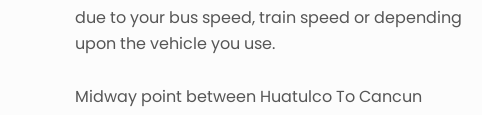due to your bus speed, train speed or depending upon the vehicle you use.

Midway point between Huatulco To Cancun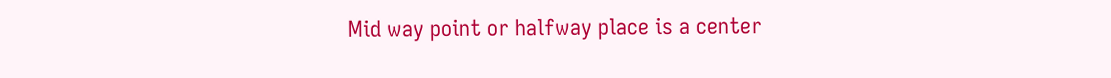Mid way point or halfway place is a center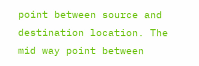point between source and destination location. The mid way point between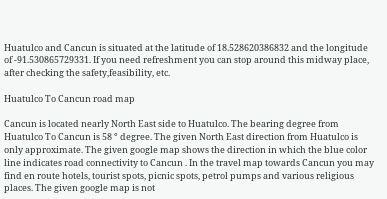Huatulco and Cancun is situated at the latitude of 18.528620386832 and the longitude of -91.530865729331. If you need refreshment you can stop around this midway place, after checking the safety,feasibility, etc.

Huatulco To Cancun road map

Cancun is located nearly North East side to Huatulco. The bearing degree from Huatulco To Cancun is 58 ° degree. The given North East direction from Huatulco is only approximate. The given google map shows the direction in which the blue color line indicates road connectivity to Cancun . In the travel map towards Cancun you may find en route hotels, tourist spots, picnic spots, petrol pumps and various religious places. The given google map is not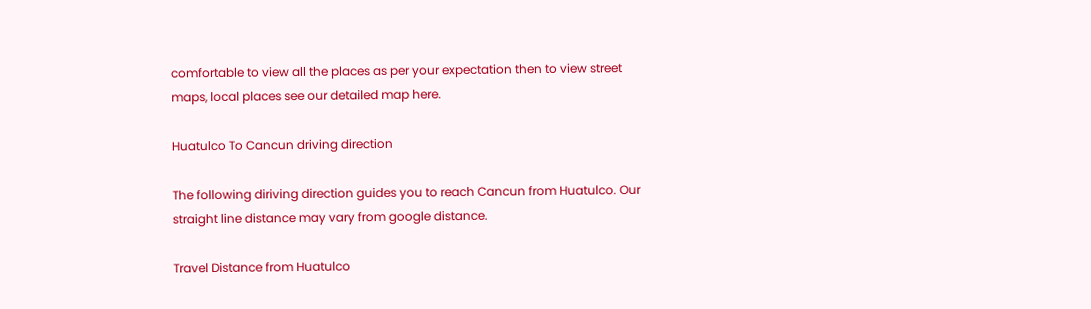comfortable to view all the places as per your expectation then to view street maps, local places see our detailed map here.

Huatulco To Cancun driving direction

The following diriving direction guides you to reach Cancun from Huatulco. Our straight line distance may vary from google distance.

Travel Distance from Huatulco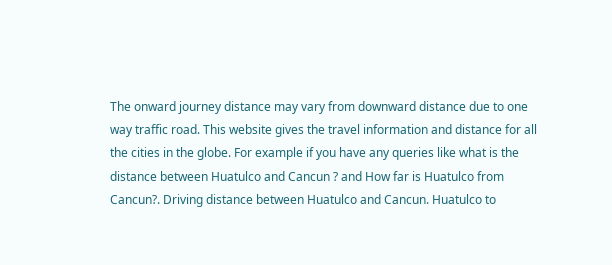The onward journey distance may vary from downward distance due to one way traffic road. This website gives the travel information and distance for all the cities in the globe. For example if you have any queries like what is the distance between Huatulco and Cancun ? and How far is Huatulco from Cancun?. Driving distance between Huatulco and Cancun. Huatulco to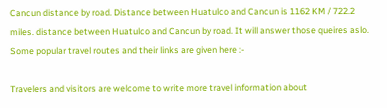Cancun distance by road. Distance between Huatulco and Cancun is 1162 KM / 722.2 miles. distance between Huatulco and Cancun by road. It will answer those queires aslo. Some popular travel routes and their links are given here :-

Travelers and visitors are welcome to write more travel information about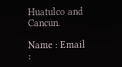Huatulco and Cancun.

Name : Email :